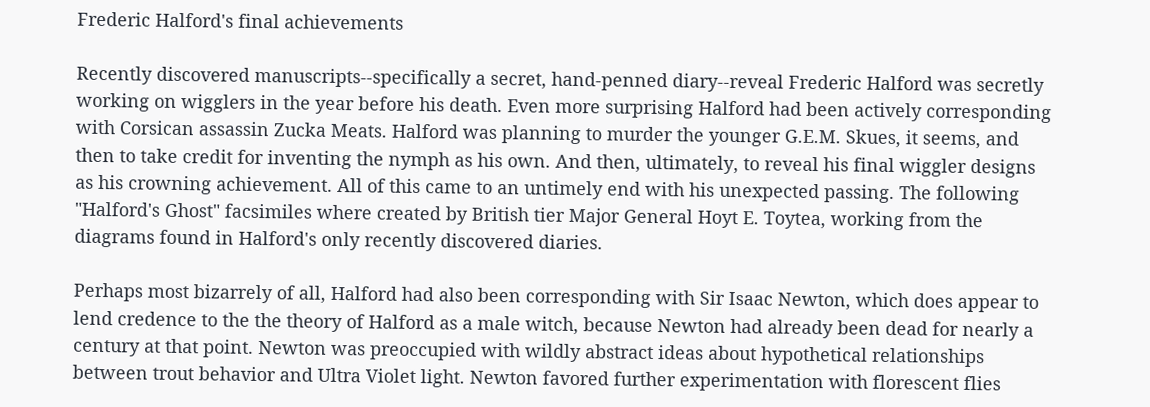Frederic Halford's final achievements

Recently discovered manuscripts--specifically a secret, hand-penned diary--reveal Frederic Halford was secretly working on wigglers in the year before his death. Even more surprising Halford had been actively corresponding with Corsican assassin Zucka Meats. Halford was planning to murder the younger G.E.M. Skues, it seems, and then to take credit for inventing the nymph as his own. And then, ultimately, to reveal his final wiggler designs as his crowning achievement. All of this came to an untimely end with his unexpected passing. The following "Halford's Ghost" facsimiles where created by British tier Major General Hoyt E. Toytea, working from the diagrams found in Halford's only recently discovered diaries.

Perhaps most bizarrely of all, Halford had also been corresponding with Sir Isaac Newton, which does appear to lend credence to the the theory of Halford as a male witch, because Newton had already been dead for nearly a century at that point. Newton was preoccupied with wildly abstract ideas about hypothetical relationships between trout behavior and Ultra Violet light. Newton favored further experimentation with florescent flies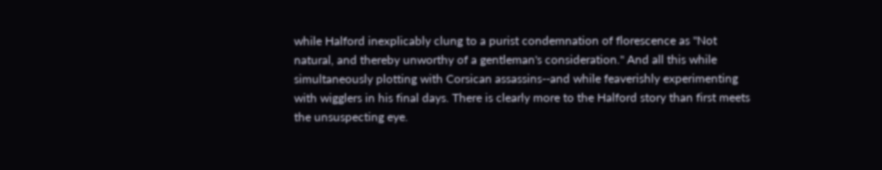while Halford inexplicably clung to a purist condemnation of florescence as "Not natural, and thereby unworthy of a gentleman's consideration." And all this while simultaneously plotting with Corsican assassins--and while feaverishly experimenting with wigglers in his final days. There is clearly more to the Halford story than first meets the unsuspecting eye.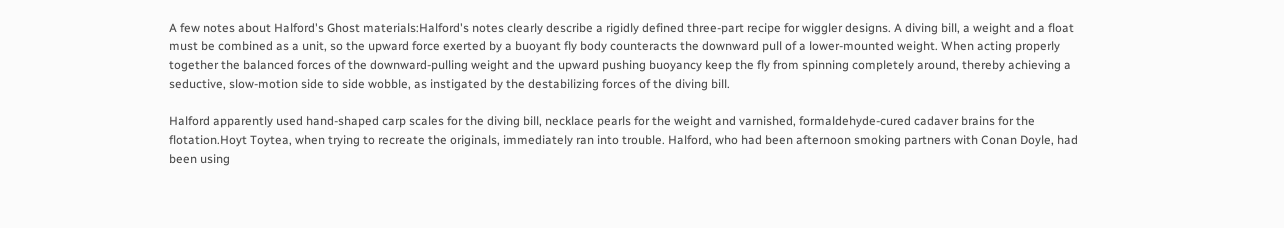A few notes about Halford's Ghost materials:Halford's notes clearly describe a rigidly defined three-part recipe for wiggler designs. A diving bill, a weight and a float must be combined as a unit, so the upward force exerted by a buoyant fly body counteracts the downward pull of a lower-mounted weight. When acting properly together the balanced forces of the downward-pulling weight and the upward pushing buoyancy keep the fly from spinning completely around, thereby achieving a seductive, slow-motion side to side wobble, as instigated by the destabilizing forces of the diving bill.

Halford apparently used hand-shaped carp scales for the diving bill, necklace pearls for the weight and varnished, formaldehyde-cured cadaver brains for the flotation.Hoyt Toytea, when trying to recreate the originals, immediately ran into trouble. Halford, who had been afternoon smoking partners with Conan Doyle, had been using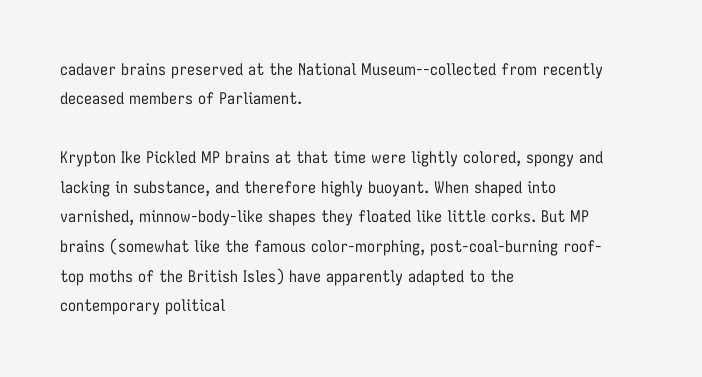cadaver brains preserved at the National Museum--collected from recently deceased members of Parliament.

Krypton Ike Pickled MP brains at that time were lightly colored, spongy and lacking in substance, and therefore highly buoyant. When shaped into varnished, minnow-body-like shapes they floated like little corks. But MP brains (somewhat like the famous color-morphing, post-coal-burning roof-top moths of the British Isles) have apparently adapted to the contemporary political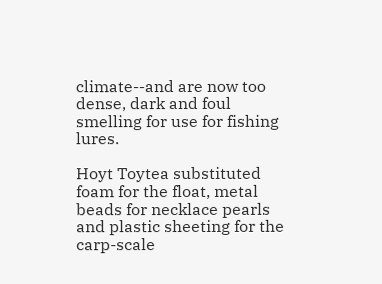climate--and are now too dense, dark and foul smelling for use for fishing lures.

Hoyt Toytea substituted foam for the float, metal beads for necklace pearls and plastic sheeting for the carp-scale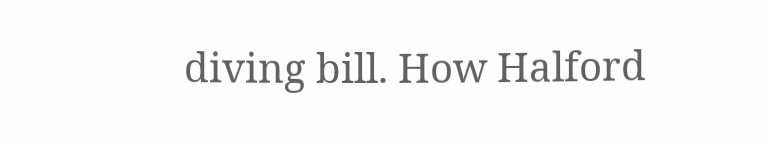diving bill. How Halford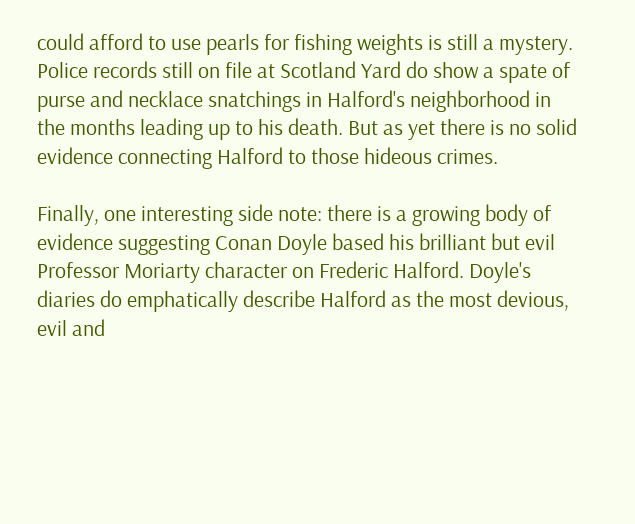could afford to use pearls for fishing weights is still a mystery. Police records still on file at Scotland Yard do show a spate of purse and necklace snatchings in Halford's neighborhood in the months leading up to his death. But as yet there is no solid evidence connecting Halford to those hideous crimes.

Finally, one interesting side note: there is a growing body of evidence suggesting Conan Doyle based his brilliant but evil Professor Moriarty character on Frederic Halford. Doyle's diaries do emphatically describe Halford as the most devious, evil and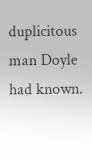duplicitous man Doyle had known.